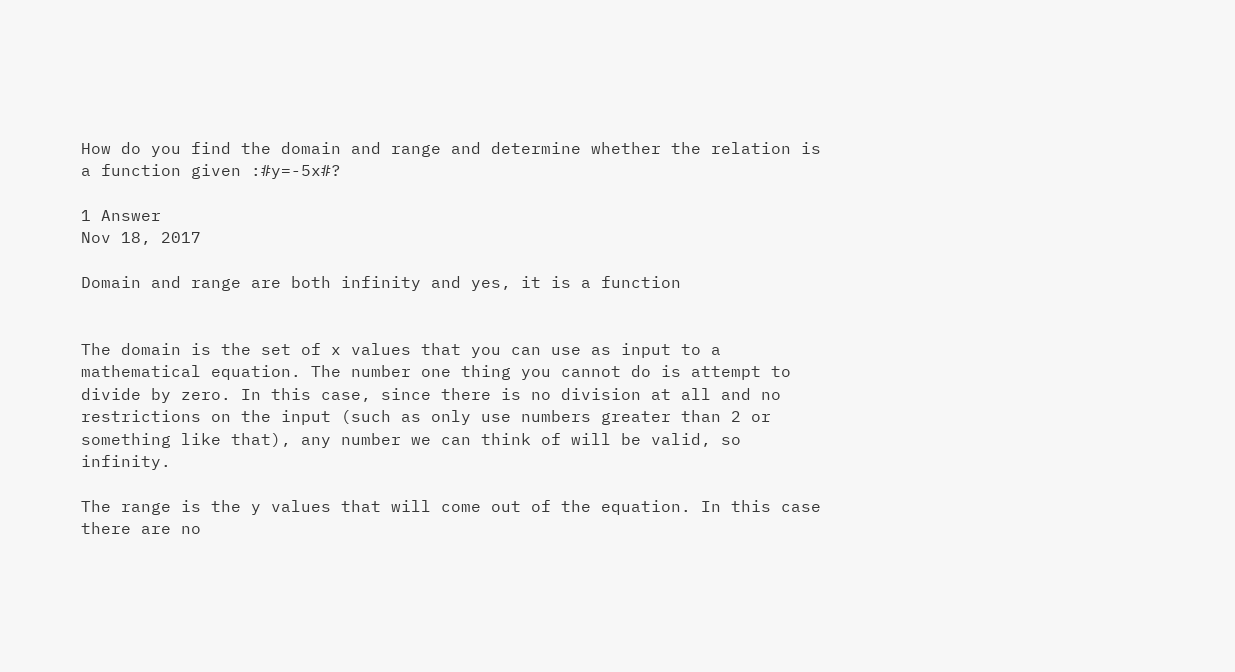How do you find the domain and range and determine whether the relation is a function given :#y=-5x#?

1 Answer
Nov 18, 2017

Domain and range are both infinity and yes, it is a function


The domain is the set of x values that you can use as input to a mathematical equation. The number one thing you cannot do is attempt to divide by zero. In this case, since there is no division at all and no restrictions on the input (such as only use numbers greater than 2 or something like that), any number we can think of will be valid, so infinity.

The range is the y values that will come out of the equation. In this case there are no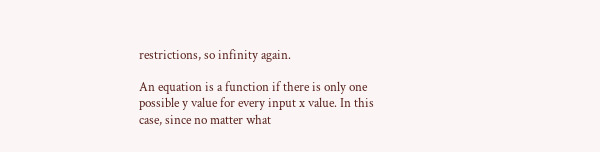restrictions, so infinity again.

An equation is a function if there is only one possible y value for every input x value. In this case, since no matter what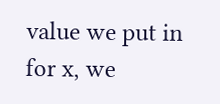value we put in for x, we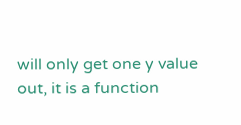will only get one y value out, it is a function